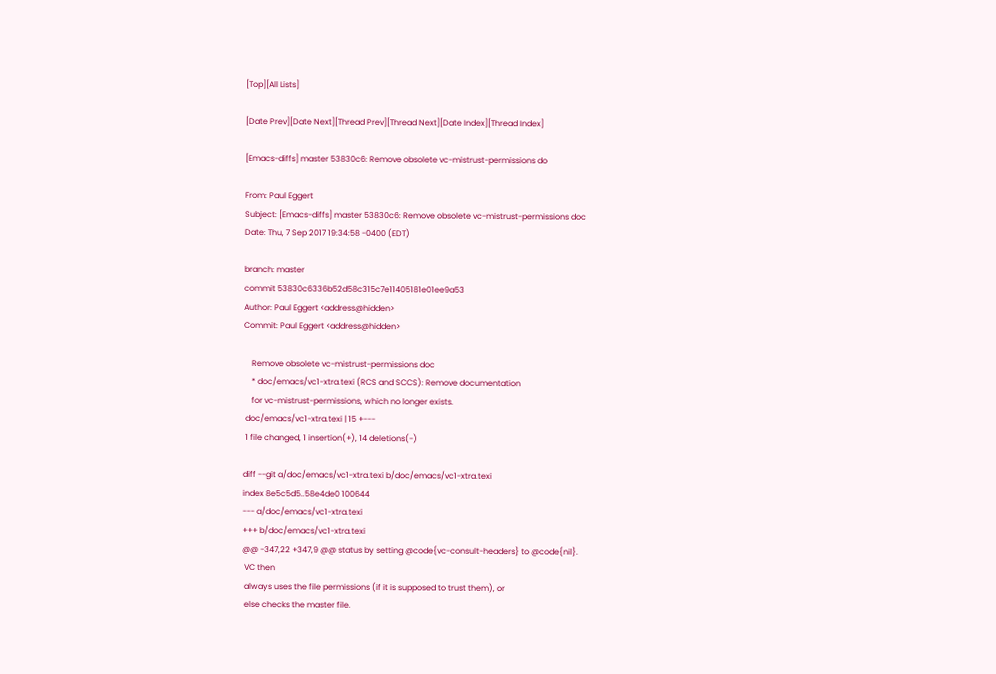[Top][All Lists]

[Date Prev][Date Next][Thread Prev][Thread Next][Date Index][Thread Index]

[Emacs-diffs] master 53830c6: Remove obsolete vc-mistrust-permissions do

From: Paul Eggert
Subject: [Emacs-diffs] master 53830c6: Remove obsolete vc-mistrust-permissions doc
Date: Thu, 7 Sep 2017 19:34:58 -0400 (EDT)

branch: master
commit 53830c6336b52d58c315c7e11405181e01ee9a53
Author: Paul Eggert <address@hidden>
Commit: Paul Eggert <address@hidden>

    Remove obsolete vc-mistrust-permissions doc
    * doc/emacs/vc1-xtra.texi (RCS and SCCS): Remove documentation
    for vc-mistrust-permissions, which no longer exists.
 doc/emacs/vc1-xtra.texi | 15 +---
 1 file changed, 1 insertion(+), 14 deletions(-)

diff --git a/doc/emacs/vc1-xtra.texi b/doc/emacs/vc1-xtra.texi
index 8e5c5d5..58e4de0 100644
--- a/doc/emacs/vc1-xtra.texi
+++ b/doc/emacs/vc1-xtra.texi
@@ -347,22 +347,9 @@ status by setting @code{vc-consult-headers} to @code{nil}.
 VC then
 always uses the file permissions (if it is supposed to trust them), or
 else checks the master file.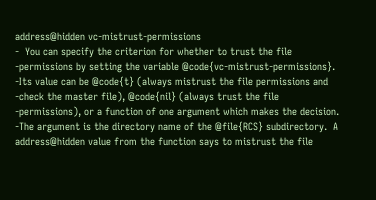address@hidden vc-mistrust-permissions
-  You can specify the criterion for whether to trust the file
-permissions by setting the variable @code{vc-mistrust-permissions}.
-Its value can be @code{t} (always mistrust the file permissions and
-check the master file), @code{nil} (always trust the file
-permissions), or a function of one argument which makes the decision.
-The argument is the directory name of the @file{RCS} subdirectory.  A
address@hidden value from the function says to mistrust the file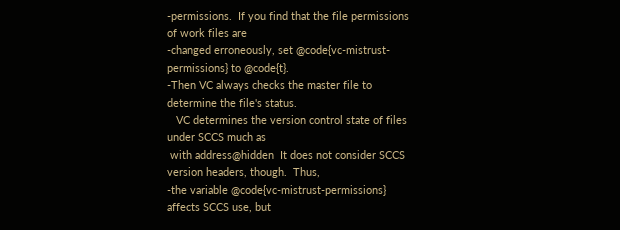-permissions.  If you find that the file permissions of work files are
-changed erroneously, set @code{vc-mistrust-permissions} to @code{t}.
-Then VC always checks the master file to determine the file's status.
   VC determines the version control state of files under SCCS much as
 with address@hidden  It does not consider SCCS version headers, though.  Thus,
-the variable @code{vc-mistrust-permissions} affects SCCS use, but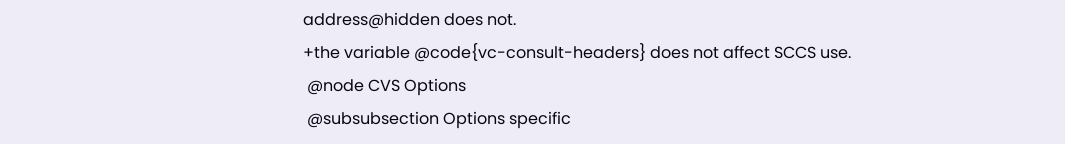address@hidden does not.
+the variable @code{vc-consult-headers} does not affect SCCS use.
 @node CVS Options
 @subsubsection Options specific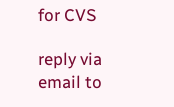for CVS

reply via email to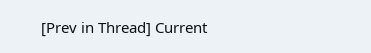[Prev in Thread] Current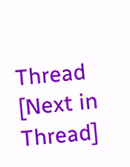Thread [Next in Thread]